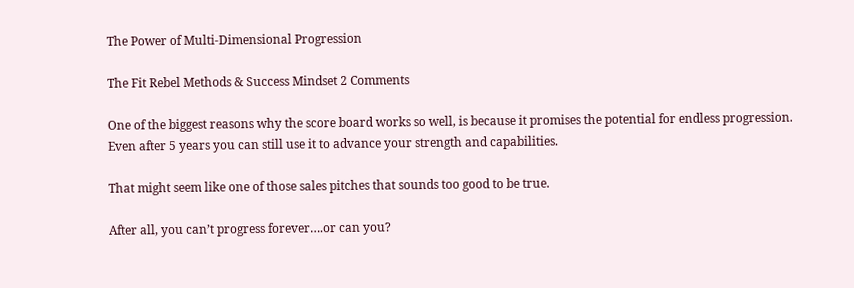The Power of Multi-Dimensional Progression

The Fit Rebel Methods & Success Mindset 2 Comments

One of the biggest reasons why the score board works so well, is because it promises the potential for endless progression.
Even after 5 years you can still use it to advance your strength and capabilities.

That might seem like one of those sales pitches that sounds too good to be true.

After all, you can’t progress forever….or can you?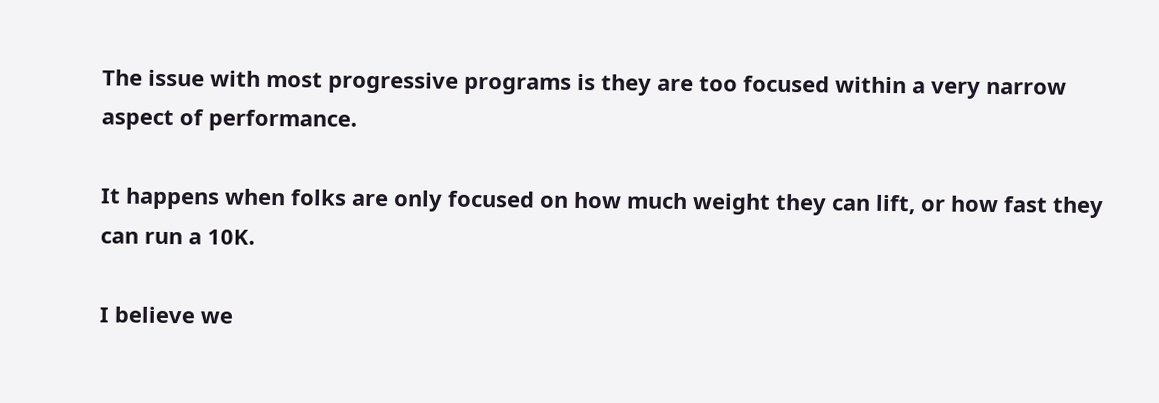The issue with most progressive programs is they are too focused within a very narrow aspect of performance.

It happens when folks are only focused on how much weight they can lift, or how fast they can run a 10K.

I believe we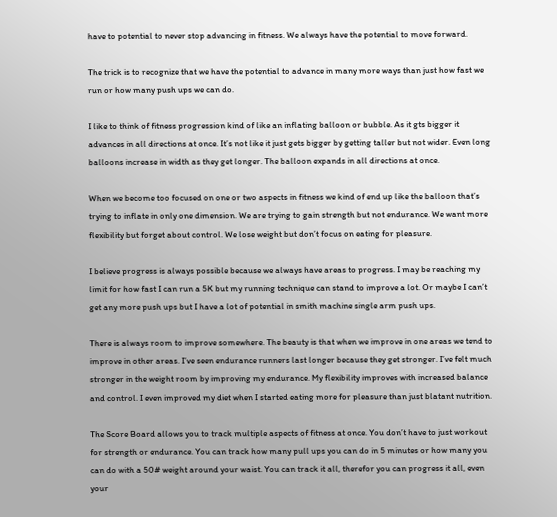have to potential to never stop advancing in fitness. We always have the potential to move forward.

The trick is to recognize that we have the potential to advance in many more ways than just how fast we run or how many push ups we can do.

I like to think of fitness progression kind of like an inflating balloon or bubble. As it gts bigger it advances in all directions at once. It’s not like it just gets bigger by getting taller but not wider. Even long balloons increase in width as they get longer. The balloon expands in all directions at once.

When we become too focused on one or two aspects in fitness we kind of end up like the balloon that’s trying to inflate in only one dimension. We are trying to gain strength but not endurance. We want more flexibility but forget about control. We lose weight but don’t focus on eating for pleasure.

I believe progress is always possible because we always have areas to progress. I may be reaching my limit for how fast I can run a 5K but my running technique can stand to improve a lot. Or maybe I can’t get any more push ups but I have a lot of potential in smith machine single arm push ups.

There is always room to improve somewhere. The beauty is that when we improve in one areas we tend to improve in other areas. I’ve seen endurance runners last longer because they get stronger. I’ve felt much stronger in the weight room by improving my endurance. My flexibility improves with increased balance and control. I even improved my diet when I started eating more for pleasure than just blatant nutrition.

The Score Board allows you to track multiple aspects of fitness at once. You don’t have to just workout for strength or endurance. You can track how many pull ups you can do in 5 minutes or how many you can do with a 50# weight around your waist. You can track it all, therefor you can progress it all, even your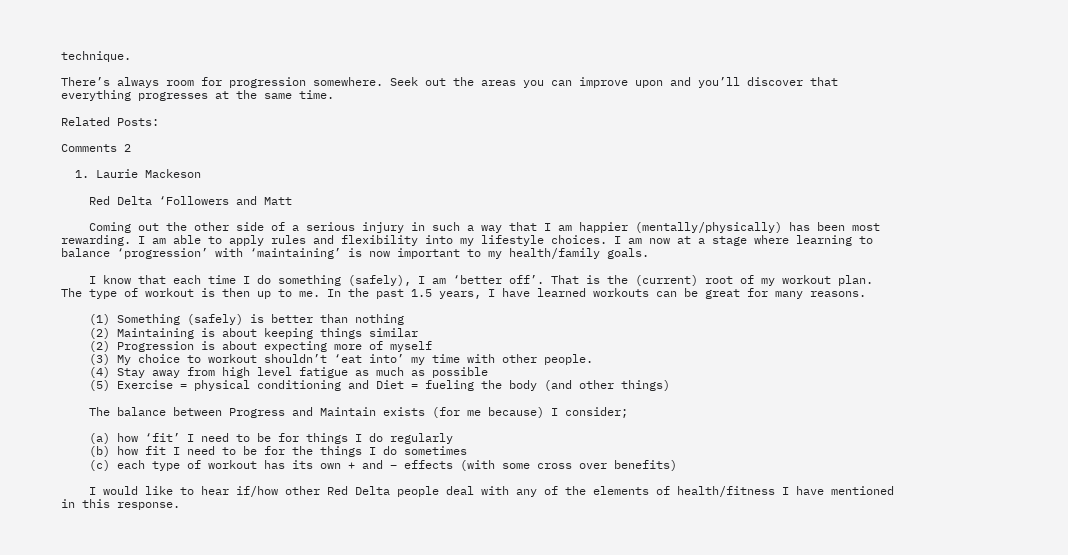technique.

There’s always room for progression somewhere. Seek out the areas you can improve upon and you’ll discover that everything progresses at the same time.

Related Posts:

Comments 2

  1. Laurie Mackeson

    Red Delta ‘Followers and Matt

    Coming out the other side of a serious injury in such a way that I am happier (mentally/physically) has been most rewarding. I am able to apply rules and flexibility into my lifestyle choices. I am now at a stage where learning to balance ‘progression’ with ‘maintaining’ is now important to my health/family goals.

    I know that each time I do something (safely), I am ‘better off’. That is the (current) root of my workout plan. The type of workout is then up to me. In the past 1.5 years, I have learned workouts can be great for many reasons.

    (1) Something (safely) is better than nothing
    (2) Maintaining is about keeping things similar
    (2) Progression is about expecting more of myself
    (3) My choice to workout shouldn’t ‘eat into’ my time with other people.
    (4) Stay away from high level fatigue as much as possible
    (5) Exercise = physical conditioning and Diet = fueling the body (and other things)

    The balance between Progress and Maintain exists (for me because) I consider;

    (a) how ‘fit’ I need to be for things I do regularly
    (b) how fit I need to be for the things I do sometimes
    (c) each type of workout has its own + and – effects (with some cross over benefits)

    I would like to hear if/how other Red Delta people deal with any of the elements of health/fitness I have mentioned in this response.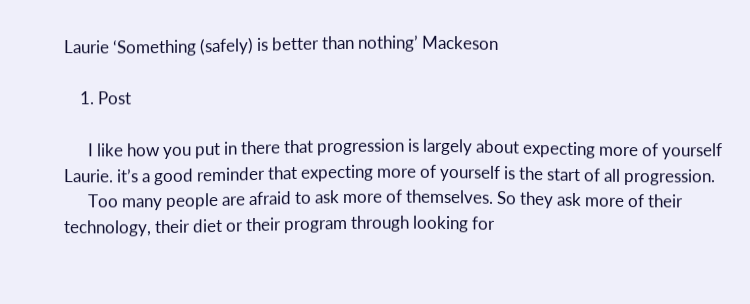Laurie ‘Something (safely) is better than nothing’ Mackeson

    1. Post

      I like how you put in there that progression is largely about expecting more of yourself Laurie. it’s a good reminder that expecting more of yourself is the start of all progression.
      Too many people are afraid to ask more of themselves. So they ask more of their technology, their diet or their program through looking for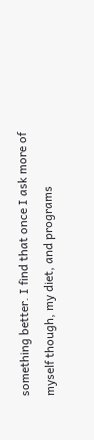something better. I find that once I ask more of myself though, my diet, and programs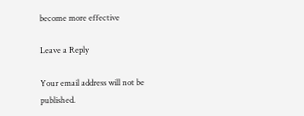become more effective

Leave a Reply

Your email address will not be published.